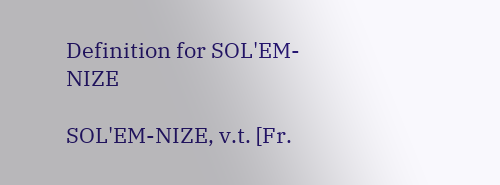Definition for SOL'EM-NIZE

SOL'EM-NIZE, v.t. [Fr.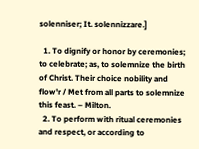solenniser; It. solennizzare.]

  1. To dignify or honor by ceremonies; to celebrate; as, to solemnize the birth of Christ. Their choice nobility and flow'r / Met from all parts to solemnize this feast. – Milton.
  2. To perform with ritual ceremonies and respect, or according to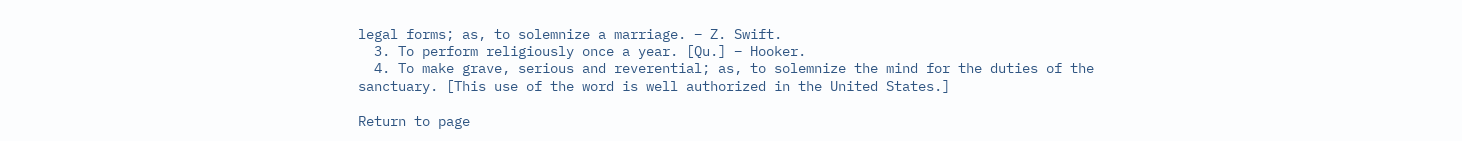legal forms; as, to solemnize a marriage. – Z. Swift.
  3. To perform religiously once a year. [Qu.] – Hooker.
  4. To make grave, serious and reverential; as, to solemnize the mind for the duties of the sanctuary. [This use of the word is well authorized in the United States.]

Return to page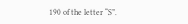190 of the letter “S”.